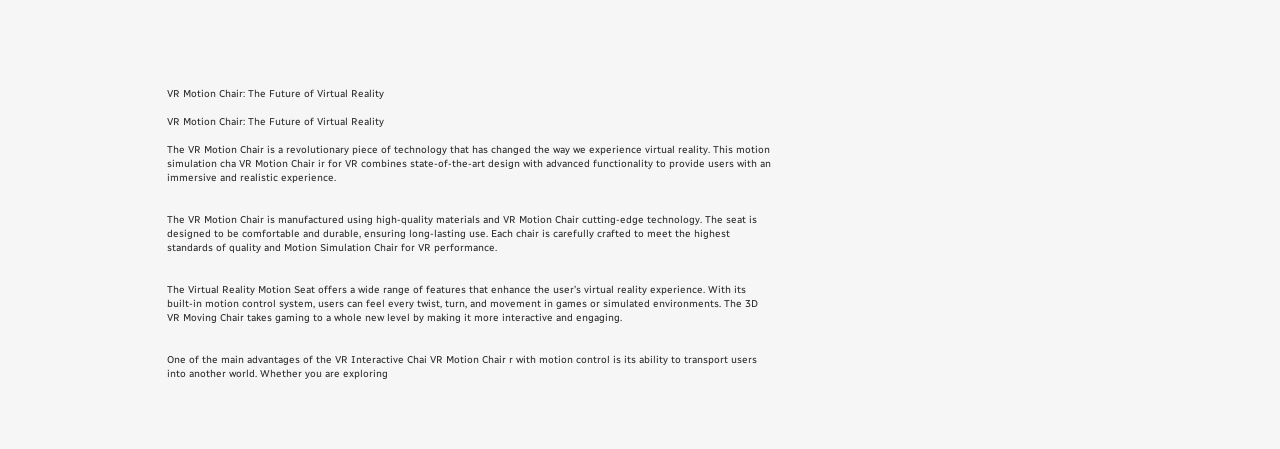VR Motion Chair: The Future of Virtual Reality

VR Motion Chair: The Future of Virtual Reality

The VR Motion Chair is a revolutionary piece of technology that has changed the way we experience virtual reality. This motion simulation cha VR Motion Chair ir for VR combines state-of-the-art design with advanced functionality to provide users with an immersive and realistic experience.


The VR Motion Chair is manufactured using high-quality materials and VR Motion Chair cutting-edge technology. The seat is designed to be comfortable and durable, ensuring long-lasting use. Each chair is carefully crafted to meet the highest standards of quality and Motion Simulation Chair for VR performance.


The Virtual Reality Motion Seat offers a wide range of features that enhance the user’s virtual reality experience. With its built-in motion control system, users can feel every twist, turn, and movement in games or simulated environments. The 3D VR Moving Chair takes gaming to a whole new level by making it more interactive and engaging.


One of the main advantages of the VR Interactive Chai VR Motion Chair r with motion control is its ability to transport users into another world. Whether you are exploring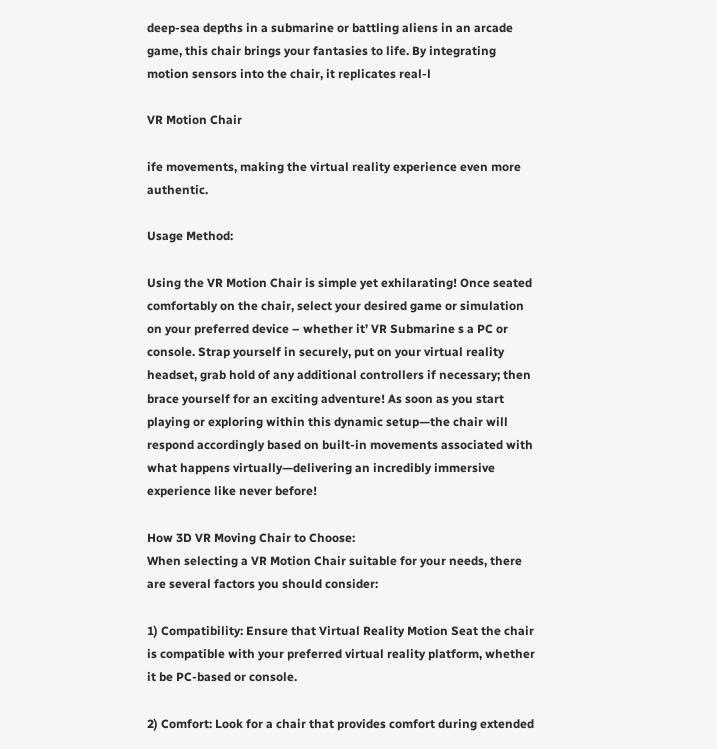deep-sea depths in a submarine or battling aliens in an arcade game, this chair brings your fantasies to life. By integrating motion sensors into the chair, it replicates real-l

VR Motion Chair

ife movements, making the virtual reality experience even more authentic.

Usage Method:

Using the VR Motion Chair is simple yet exhilarating! Once seated comfortably on the chair, select your desired game or simulation on your preferred device – whether it’ VR Submarine s a PC or console. Strap yourself in securely, put on your virtual reality headset, grab hold of any additional controllers if necessary; then brace yourself for an exciting adventure! As soon as you start playing or exploring within this dynamic setup—the chair will respond accordingly based on built-in movements associated with what happens virtually—delivering an incredibly immersive experience like never before!

How 3D VR Moving Chair to Choose:
When selecting a VR Motion Chair suitable for your needs, there are several factors you should consider:

1) Compatibility: Ensure that Virtual Reality Motion Seat the chair is compatible with your preferred virtual reality platform, whether it be PC-based or console.

2) Comfort: Look for a chair that provides comfort during extended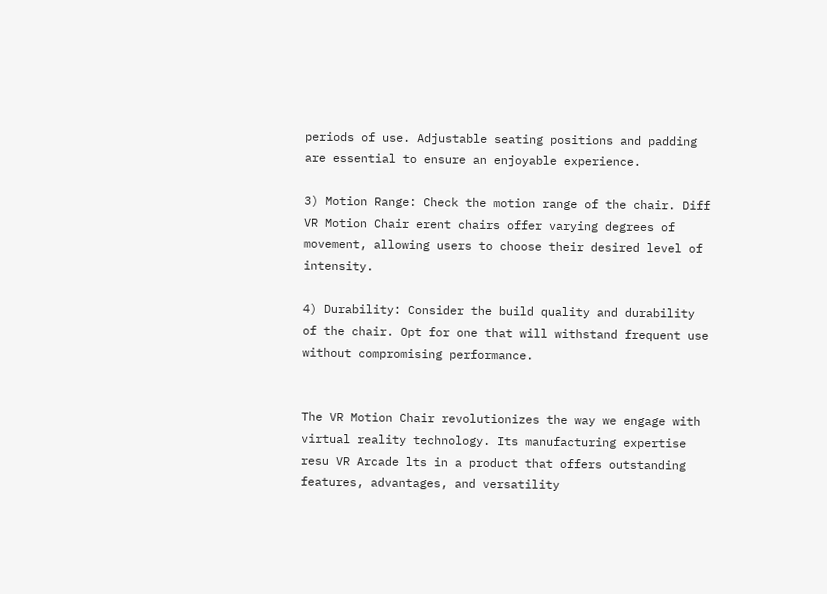periods of use. Adjustable seating positions and padding are essential to ensure an enjoyable experience.

3) Motion Range: Check the motion range of the chair. Diff VR Motion Chair erent chairs offer varying degrees of movement, allowing users to choose their desired level of intensity.

4) Durability: Consider the build quality and durability of the chair. Opt for one that will withstand frequent use without compromising performance.


The VR Motion Chair revolutionizes the way we engage with virtual reality technology. Its manufacturing expertise resu VR Arcade lts in a product that offers outstanding features, advantages, and versatility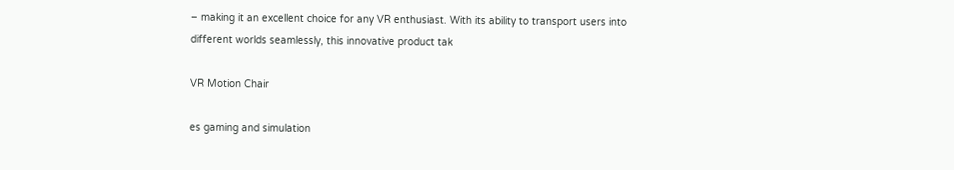– making it an excellent choice for any VR enthusiast. With its ability to transport users into different worlds seamlessly, this innovative product tak

VR Motion Chair

es gaming and simulation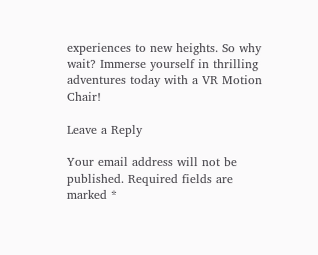experiences to new heights. So why wait? Immerse yourself in thrilling adventures today with a VR Motion Chair!

Leave a Reply

Your email address will not be published. Required fields are marked *